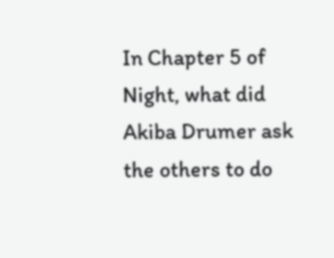In Chapter 5 of Night, what did Akiba Drumer ask the others to do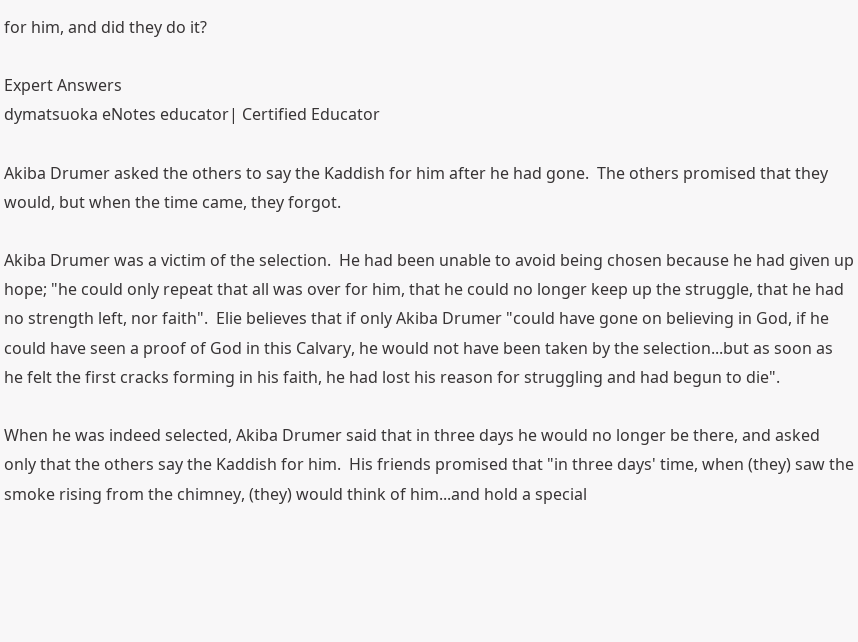for him, and did they do it?

Expert Answers
dymatsuoka eNotes educator| Certified Educator

Akiba Drumer asked the others to say the Kaddish for him after he had gone.  The others promised that they would, but when the time came, they forgot.

Akiba Drumer was a victim of the selection.  He had been unable to avoid being chosen because he had given up hope; "he could only repeat that all was over for him, that he could no longer keep up the struggle, that he had no strength left, nor faith".  Elie believes that if only Akiba Drumer "could have gone on believing in God, if he could have seen a proof of God in this Calvary, he would not have been taken by the selection...but as soon as he felt the first cracks forming in his faith, he had lost his reason for struggling and had begun to die".

When he was indeed selected, Akiba Drumer said that in three days he would no longer be there, and asked only that the others say the Kaddish for him.  His friends promised that "in three days' time, when (they) saw the smoke rising from the chimney, (they) would think of him...and hold a special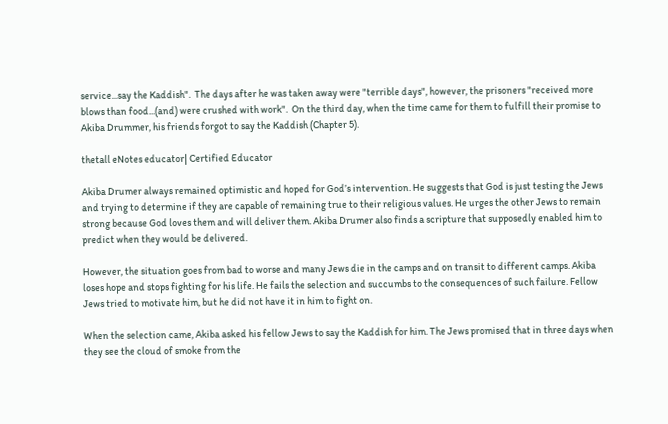service...say the Kaddish".  The days after he was taken away were "terrible days", however, the prisoners "received more blows than food...(and) were crushed with work".  On the third day, when the time came for them to fulfill their promise to Akiba Drummer, his friends forgot to say the Kaddish (Chapter 5).

thetall eNotes educator| Certified Educator

Akiba Drumer always remained optimistic and hoped for God’s intervention. He suggests that God is just testing the Jews and trying to determine if they are capable of remaining true to their religious values. He urges the other Jews to remain strong because God loves them and will deliver them. Akiba Drumer also finds a scripture that supposedly enabled him to predict when they would be delivered.

However, the situation goes from bad to worse and many Jews die in the camps and on transit to different camps. Akiba loses hope and stops fighting for his life. He fails the selection and succumbs to the consequences of such failure. Fellow Jews tried to motivate him, but he did not have it in him to fight on.

When the selection came, Akiba asked his fellow Jews to say the Kaddish for him. The Jews promised that in three days when they see the cloud of smoke from the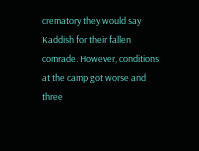crematory they would say Kaddish for their fallen comrade. However, conditions at the camp got worse and three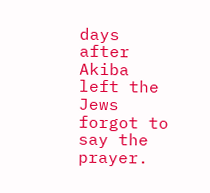days after Akiba left the Jews forgot to say the prayer.